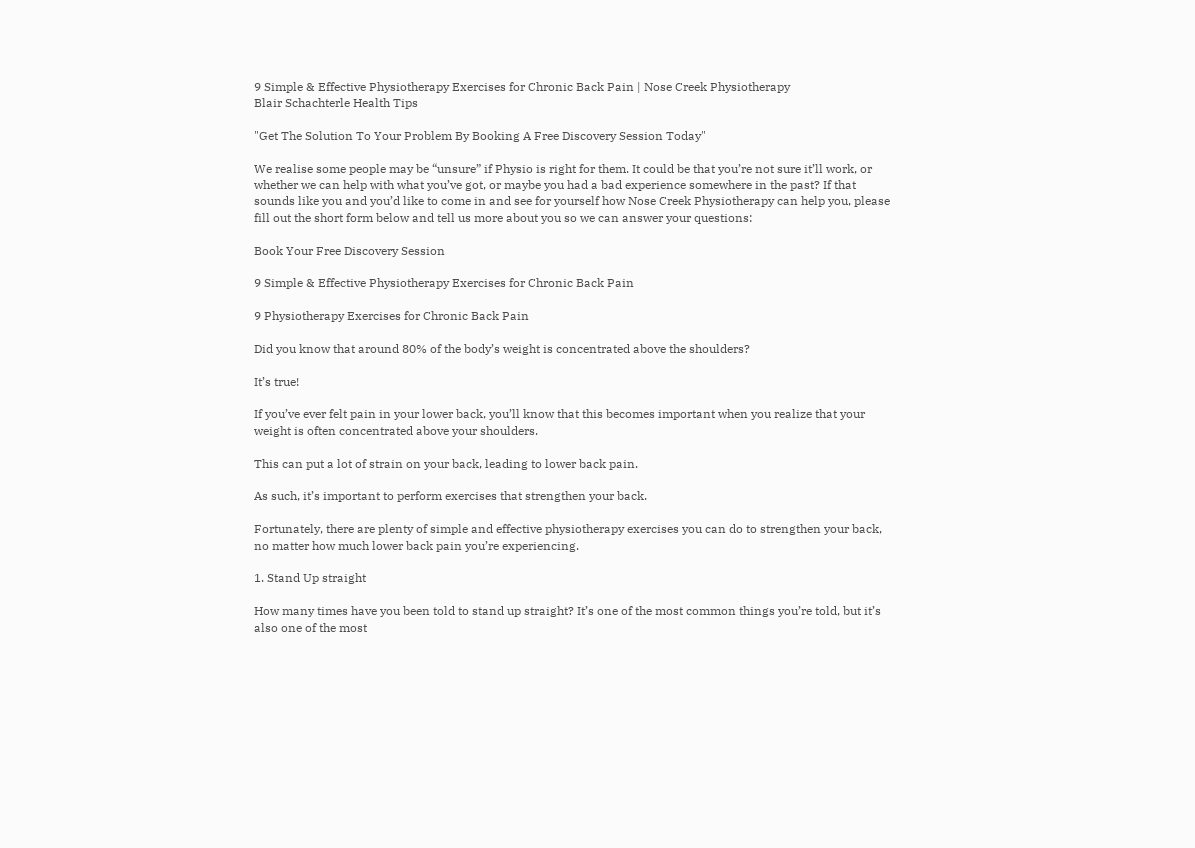9 Simple & Effective Physiotherapy Exercises for Chronic Back Pain | Nose Creek Physiotherapy
Blair Schachterle Health Tips

"Get The Solution To Your Problem By Booking A Free Discovery Session Today"

We realise some people may be “unsure” if Physio is right for them. It could be that you’re not sure it’ll work, or whether we can help with what you’ve got, or maybe you had a bad experience somewhere in the past? If that sounds like you and you’d like to come in and see for yourself how Nose Creek Physiotherapy can help you, please fill out the short form below and tell us more about you so we can answer your questions:

Book Your Free Discovery Session

9 Simple & Effective Physiotherapy Exercises for Chronic Back Pain

9 Physiotherapy Exercises for Chronic Back Pain

Did you know that around 80% of the body’s weight is concentrated above the shoulders?

It’s true!

If you’ve ever felt pain in your lower back, you’ll know that this becomes important when you realize that your weight is often concentrated above your shoulders.

This can put a lot of strain on your back, leading to lower back pain.

As such, it’s important to perform exercises that strengthen your back.

Fortunately, there are plenty of simple and effective physiotherapy exercises you can do to strengthen your back, no matter how much lower back pain you’re experiencing.

1. Stand Up straight

How many times have you been told to stand up straight? It’s one of the most common things you’re told, but it’s also one of the most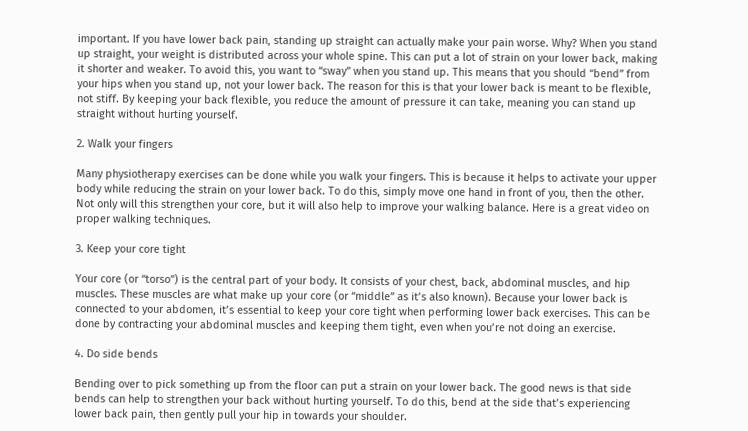important. If you have lower back pain, standing up straight can actually make your pain worse. Why? When you stand up straight, your weight is distributed across your whole spine. This can put a lot of strain on your lower back, making it shorter and weaker. To avoid this, you want to “sway” when you stand up. This means that you should “bend” from your hips when you stand up, not your lower back. The reason for this is that your lower back is meant to be flexible, not stiff. By keeping your back flexible, you reduce the amount of pressure it can take, meaning you can stand up straight without hurting yourself.

2. Walk your fingers

Many physiotherapy exercises can be done while you walk your fingers. This is because it helps to activate your upper body while reducing the strain on your lower back. To do this, simply move one hand in front of you, then the other. Not only will this strengthen your core, but it will also help to improve your walking balance. Here is a great video on proper walking techniques.

3. Keep your core tight

Your core (or “torso”) is the central part of your body. It consists of your chest, back, abdominal muscles, and hip muscles. These muscles are what make up your core (or “middle” as it’s also known). Because your lower back is connected to your abdomen, it’s essential to keep your core tight when performing lower back exercises. This can be done by contracting your abdominal muscles and keeping them tight, even when you’re not doing an exercise.

4. Do side bends

Bending over to pick something up from the floor can put a strain on your lower back. The good news is that side bends can help to strengthen your back without hurting yourself. To do this, bend at the side that’s experiencing lower back pain, then gently pull your hip in towards your shoulder.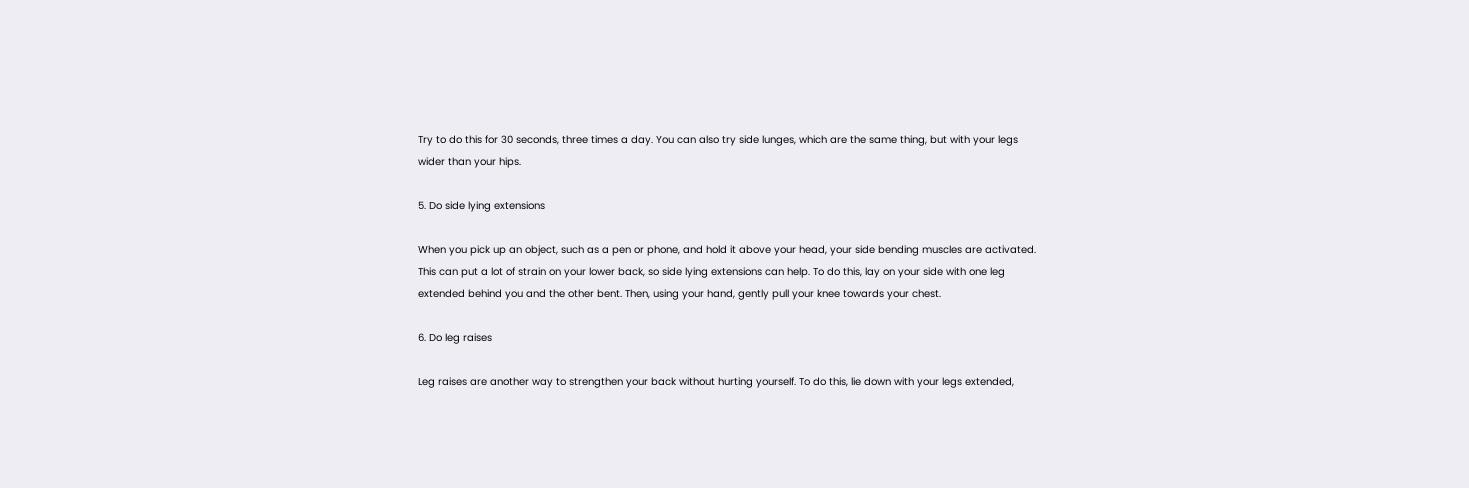Try to do this for 30 seconds, three times a day. You can also try side lunges, which are the same thing, but with your legs wider than your hips.

5. Do side lying extensions

When you pick up an object, such as a pen or phone, and hold it above your head, your side bending muscles are activated. This can put a lot of strain on your lower back, so side lying extensions can help. To do this, lay on your side with one leg extended behind you and the other bent. Then, using your hand, gently pull your knee towards your chest.

6. Do leg raises

Leg raises are another way to strengthen your back without hurting yourself. To do this, lie down with your legs extended,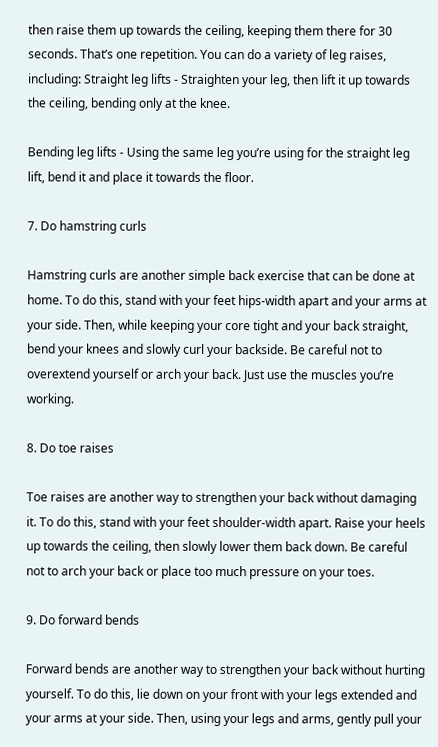then raise them up towards the ceiling, keeping them there for 30 seconds. That’s one repetition. You can do a variety of leg raises, including: Straight leg lifts - Straighten your leg, then lift it up towards the ceiling, bending only at the knee.

Bending leg lifts - Using the same leg you’re using for the straight leg lift, bend it and place it towards the floor.

7. Do hamstring curls

Hamstring curls are another simple back exercise that can be done at home. To do this, stand with your feet hips-width apart and your arms at your side. Then, while keeping your core tight and your back straight, bend your knees and slowly curl your backside. Be careful not to overextend yourself or arch your back. Just use the muscles you’re working.

8. Do toe raises

Toe raises are another way to strengthen your back without damaging it. To do this, stand with your feet shoulder-width apart. Raise your heels up towards the ceiling, then slowly lower them back down. Be careful not to arch your back or place too much pressure on your toes.

9. Do forward bends

Forward bends are another way to strengthen your back without hurting yourself. To do this, lie down on your front with your legs extended and your arms at your side. Then, using your legs and arms, gently pull your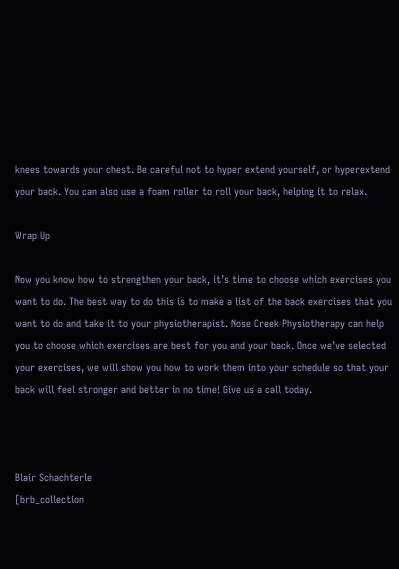knees towards your chest. Be careful not to hyper extend yourself, or hyperextend your back. You can also use a foam roller to roll your back, helping it to relax.

Wrap Up

Now you know how to strengthen your back, it’s time to choose which exercises you want to do. The best way to do this is to make a list of the back exercises that you want to do and take it to your physiotherapist. Nose Creek Physiotherapy can help you to choose which exercises are best for you and your back. Once we’ve selected your exercises, we will show you how to work them into your schedule so that your back will feel stronger and better in no time! Give us a call today.



Blair Schachterle
[brb_collection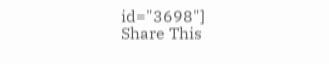id="3698"]
Share This